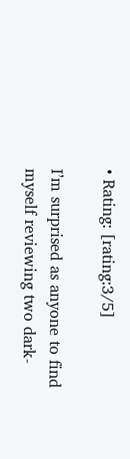• Rating: [rating:3/5]

I’m surprised as anyone to find myself reviewing two dark-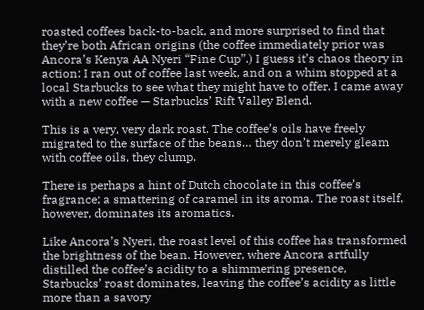roasted coffees back-to-back, and more surprised to find that they’re both African origins (the coffee immediately prior was Ancora’s Kenya AA Nyeri “Fine Cup”.) I guess it’s chaos theory in action: I ran out of coffee last week, and on a whim stopped at a local Starbucks to see what they might have to offer. I came away with a new coffee — Starbucks’ Rift Valley Blend.

This is a very, very dark roast. The coffee’s oils have freely migrated to the surface of the beans… they don’t merely gleam with coffee oils, they clump.

There is perhaps a hint of Dutch chocolate in this coffee’s fragrance; a smattering of caramel in its aroma. The roast itself, however, dominates its aromatics.

Like Ancora’s Nyeri, the roast level of this coffee has transformed the brightness of the bean. However, where Ancora artfully distilled the coffee’s acidity to a shimmering presence, Starbucks’ roast dominates, leaving the coffee’s acidity as little more than a savory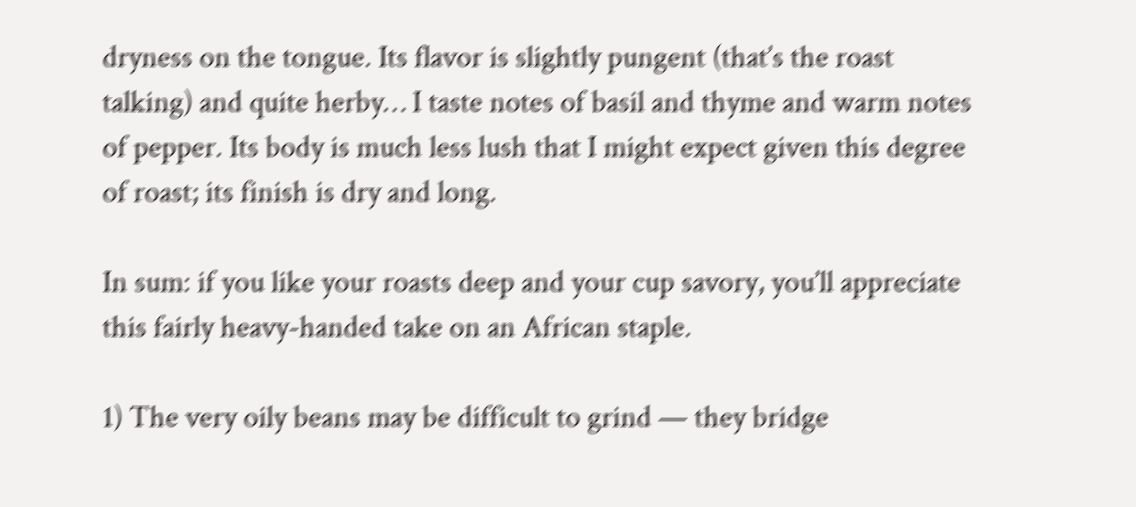dryness on the tongue. Its flavor is slightly pungent (that’s the roast talking) and quite herby… I taste notes of basil and thyme and warm notes of pepper. Its body is much less lush that I might expect given this degree of roast; its finish is dry and long.

In sum: if you like your roasts deep and your cup savory, you’ll appreciate this fairly heavy-handed take on an African staple.

1) The very oily beans may be difficult to grind — they bridge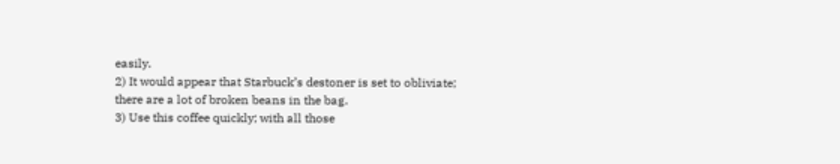easily.
2) It would appear that Starbuck’s destoner is set to obliviate; there are a lot of broken beans in the bag.
3) Use this coffee quickly; with all those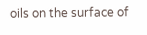oils on the surface of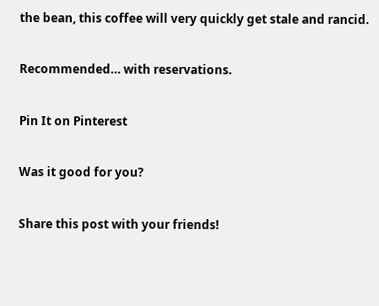the bean, this coffee will very quickly get stale and rancid.

Recommended… with reservations.

Pin It on Pinterest

Was it good for you?

Share this post with your friends!